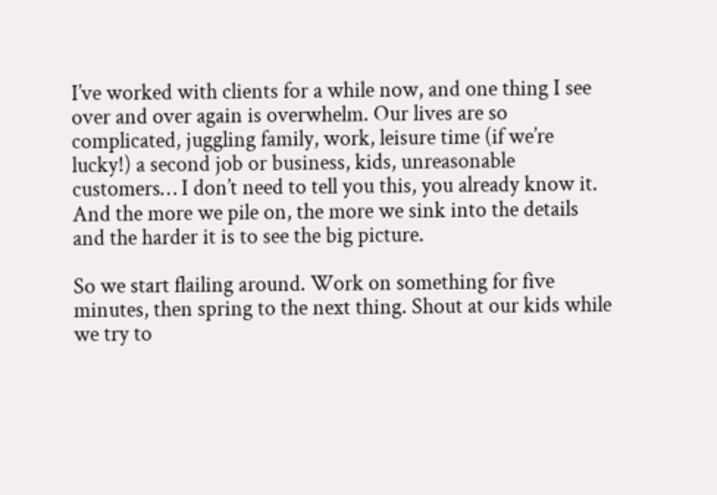I’ve worked with clients for a while now, and one thing I see over and over again is overwhelm. Our lives are so complicated, juggling family, work, leisure time (if we’re lucky!) a second job or business, kids, unreasonable customers… I don’t need to tell you this, you already know it. And the more we pile on, the more we sink into the details and the harder it is to see the big picture.

So we start flailing around. Work on something for five minutes, then spring to the next thing. Shout at our kids while we try to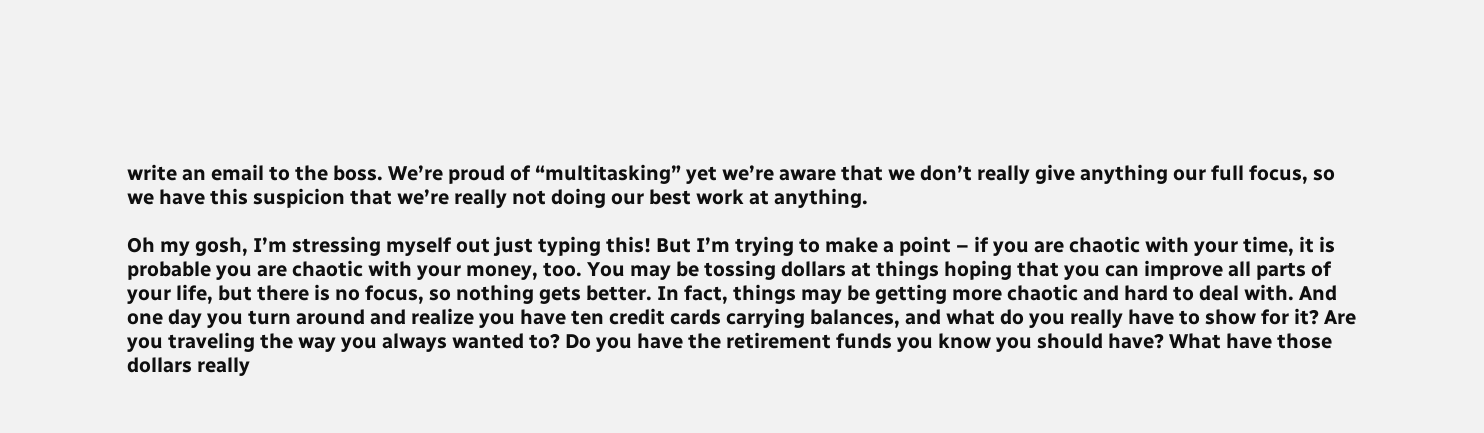write an email to the boss. We’re proud of “multitasking” yet we’re aware that we don’t really give anything our full focus, so we have this suspicion that we’re really not doing our best work at anything.

Oh my gosh, I’m stressing myself out just typing this! But I’m trying to make a point – if you are chaotic with your time, it is probable you are chaotic with your money, too. You may be tossing dollars at things hoping that you can improve all parts of your life, but there is no focus, so nothing gets better. In fact, things may be getting more chaotic and hard to deal with. And one day you turn around and realize you have ten credit cards carrying balances, and what do you really have to show for it? Are you traveling the way you always wanted to? Do you have the retirement funds you know you should have? What have those dollars really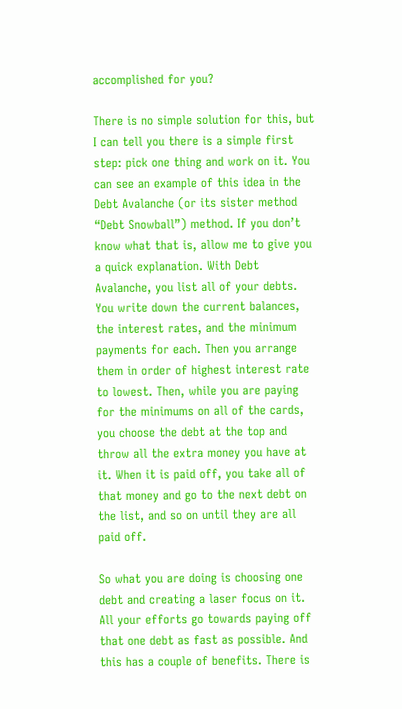accomplished for you?

There is no simple solution for this, but I can tell you there is a simple first step: pick one thing and work on it. You can see an example of this idea in the Debt Avalanche (or its sister method “Debt Snowball”) method. If you don’t know what that is, allow me to give you a quick explanation. With Debt Avalanche, you list all of your debts. You write down the current balances, the interest rates, and the minimum payments for each. Then you arrange them in order of highest interest rate to lowest. Then, while you are paying for the minimums on all of the cards, you choose the debt at the top and throw all the extra money you have at it. When it is paid off, you take all of that money and go to the next debt on the list, and so on until they are all paid off.

So what you are doing is choosing one debt and creating a laser focus on it. All your efforts go towards paying off that one debt as fast as possible. And this has a couple of benefits. There is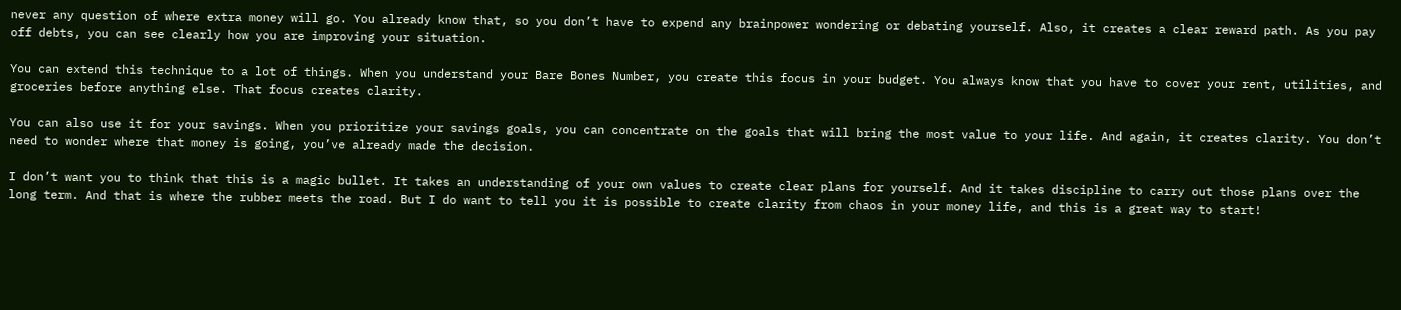never any question of where extra money will go. You already know that, so you don’t have to expend any brainpower wondering or debating yourself. Also, it creates a clear reward path. As you pay off debts, you can see clearly how you are improving your situation.

You can extend this technique to a lot of things. When you understand your Bare Bones Number, you create this focus in your budget. You always know that you have to cover your rent, utilities, and groceries before anything else. That focus creates clarity.

You can also use it for your savings. When you prioritize your savings goals, you can concentrate on the goals that will bring the most value to your life. And again, it creates clarity. You don’t need to wonder where that money is going, you’ve already made the decision.

I don’t want you to think that this is a magic bullet. It takes an understanding of your own values to create clear plans for yourself. And it takes discipline to carry out those plans over the long term. And that is where the rubber meets the road. But I do want to tell you it is possible to create clarity from chaos in your money life, and this is a great way to start!